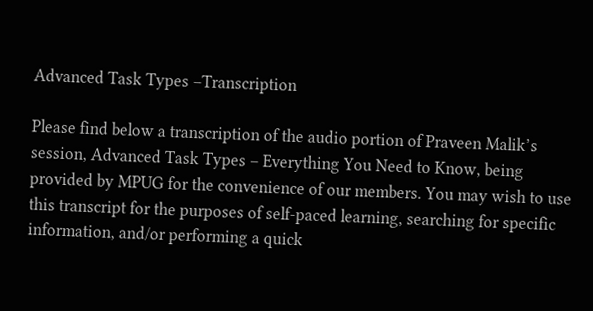Advanced Task Types –Transcription

Please find below a transcription of the audio portion of Praveen Malik’s session, Advanced Task Types – Everything You Need to Know, being provided by MPUG for the convenience of our members. You may wish to use this transcript for the purposes of self-paced learning, searching for specific information, and/or performing a quick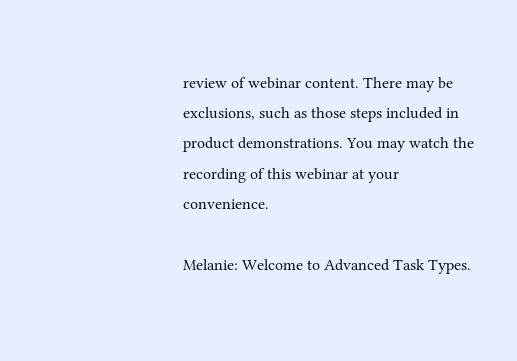review of webinar content. There may be exclusions, such as those steps included in product demonstrations. You may watch the recording of this webinar at your convenience.

Melanie: Welcome to Advanced Task Types.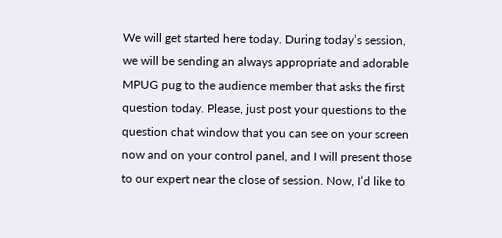We will get started here today. During today’s session, we will be sending an always appropriate and adorable MPUG pug to the audience member that asks the first question today. Please, just post your questions to the question chat window that you can see on your screen now and on your control panel, and I will present those to our expert near the close of session. Now, I’d like to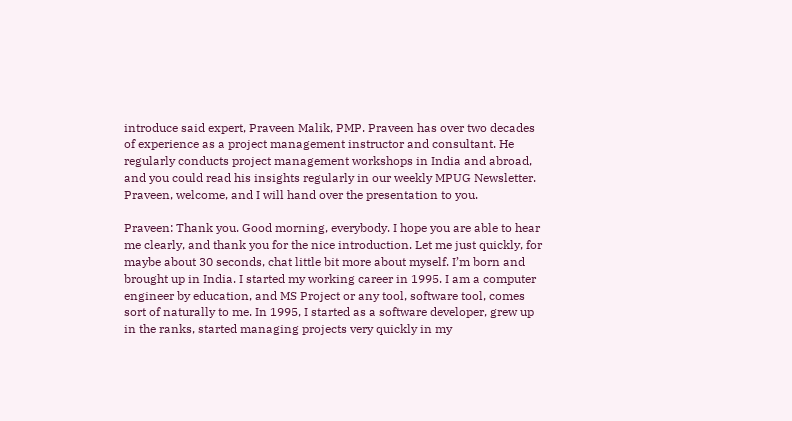introduce said expert, Praveen Malik, PMP. Praveen has over two decades of experience as a project management instructor and consultant. He regularly conducts project management workshops in India and abroad, and you could read his insights regularly in our weekly MPUG Newsletter. Praveen, welcome, and I will hand over the presentation to you.

Praveen: Thank you. Good morning, everybody. I hope you are able to hear me clearly, and thank you for the nice introduction. Let me just quickly, for maybe about 30 seconds, chat little bit more about myself. I’m born and brought up in India. I started my working career in 1995. I am a computer engineer by education, and MS Project or any tool, software tool, comes sort of naturally to me. In 1995, I started as a software developer, grew up in the ranks, started managing projects very quickly in my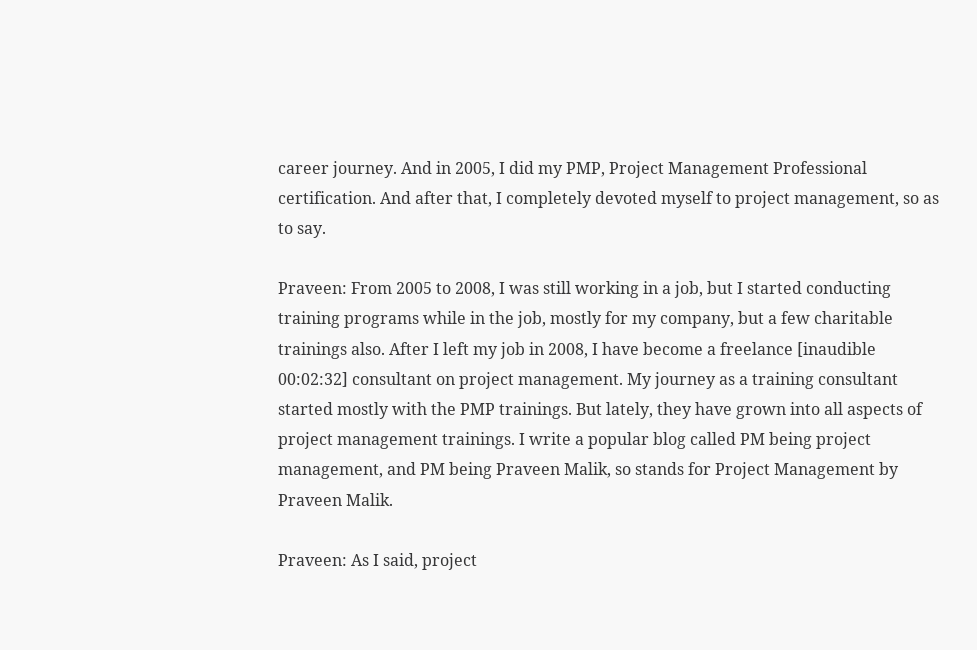career journey. And in 2005, I did my PMP, Project Management Professional certification. And after that, I completely devoted myself to project management, so as to say.

Praveen: From 2005 to 2008, I was still working in a job, but I started conducting training programs while in the job, mostly for my company, but a few charitable trainings also. After I left my job in 2008, I have become a freelance [inaudible 00:02:32] consultant on project management. My journey as a training consultant started mostly with the PMP trainings. But lately, they have grown into all aspects of project management trainings. I write a popular blog called PM being project management, and PM being Praveen Malik, so stands for Project Management by Praveen Malik.

Praveen: As I said, project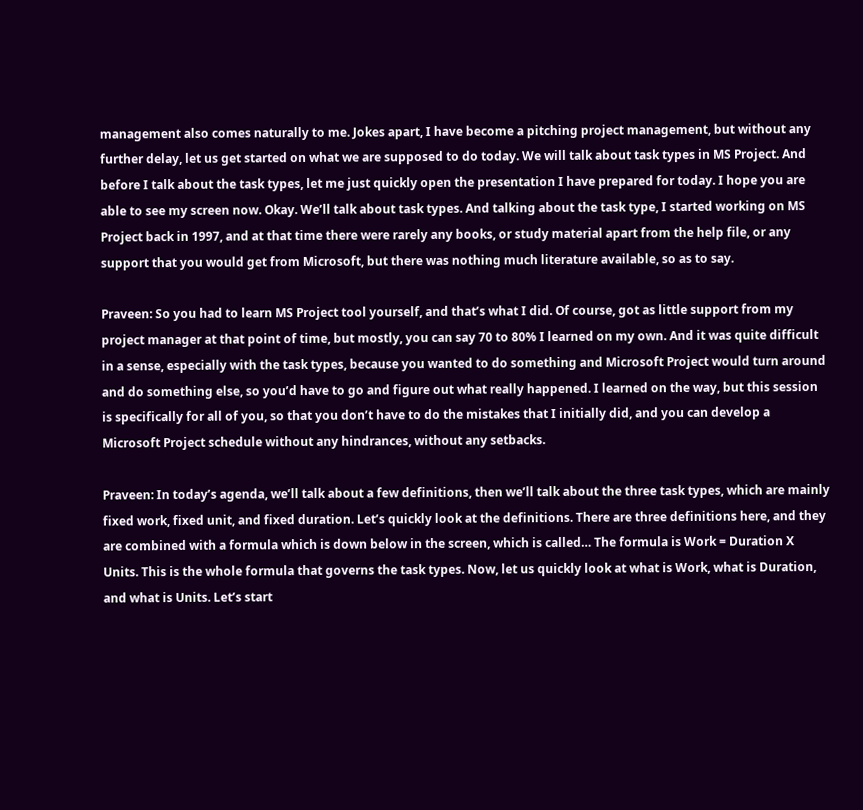management also comes naturally to me. Jokes apart, I have become a pitching project management, but without any further delay, let us get started on what we are supposed to do today. We will talk about task types in MS Project. And before I talk about the task types, let me just quickly open the presentation I have prepared for today. I hope you are able to see my screen now. Okay. We’ll talk about task types. And talking about the task type, I started working on MS Project back in 1997, and at that time there were rarely any books, or study material apart from the help file, or any support that you would get from Microsoft, but there was nothing much literature available, so as to say.

Praveen: So you had to learn MS Project tool yourself, and that’s what I did. Of course, got as little support from my project manager at that point of time, but mostly, you can say 70 to 80% I learned on my own. And it was quite difficult in a sense, especially with the task types, because you wanted to do something and Microsoft Project would turn around and do something else, so you’d have to go and figure out what really happened. I learned on the way, but this session is specifically for all of you, so that you don’t have to do the mistakes that I initially did, and you can develop a Microsoft Project schedule without any hindrances, without any setbacks.

Praveen: In today’s agenda, we’ll talk about a few definitions, then we’ll talk about the three task types, which are mainly fixed work, fixed unit, and fixed duration. Let’s quickly look at the definitions. There are three definitions here, and they are combined with a formula which is down below in the screen, which is called… The formula is Work = Duration X Units. This is the whole formula that governs the task types. Now, let us quickly look at what is Work, what is Duration, and what is Units. Let’s start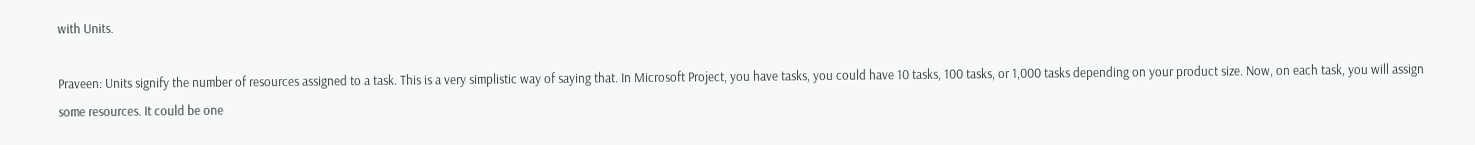with Units.

Praveen: Units signify the number of resources assigned to a task. This is a very simplistic way of saying that. In Microsoft Project, you have tasks, you could have 10 tasks, 100 tasks, or 1,000 tasks depending on your product size. Now, on each task, you will assign some resources. It could be one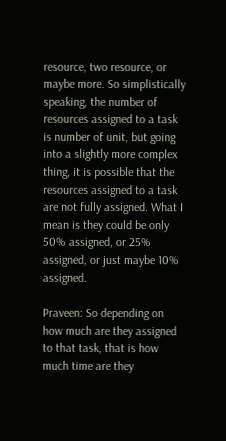resource, two resource, or maybe more. So simplistically speaking, the number of resources assigned to a task is number of unit, but going into a slightly more complex thing, it is possible that the resources assigned to a task are not fully assigned. What I mean is they could be only 50% assigned, or 25% assigned, or just maybe 10% assigned.

Praveen: So depending on how much are they assigned to that task, that is how much time are they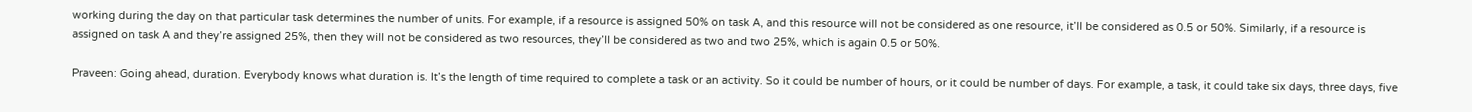working during the day on that particular task determines the number of units. For example, if a resource is assigned 50% on task A, and this resource will not be considered as one resource, it’ll be considered as 0.5 or 50%. Similarly, if a resource is assigned on task A and they’re assigned 25%, then they will not be considered as two resources, they’ll be considered as two and two 25%, which is again 0.5 or 50%.

Praveen: Going ahead, duration. Everybody knows what duration is. It’s the length of time required to complete a task or an activity. So it could be number of hours, or it could be number of days. For example, a task, it could take six days, three days, five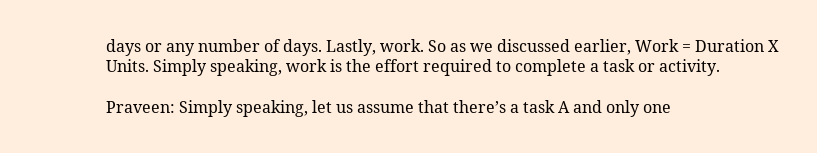days or any number of days. Lastly, work. So as we discussed earlier, Work = Duration X Units. Simply speaking, work is the effort required to complete a task or activity.

Praveen: Simply speaking, let us assume that there’s a task A and only one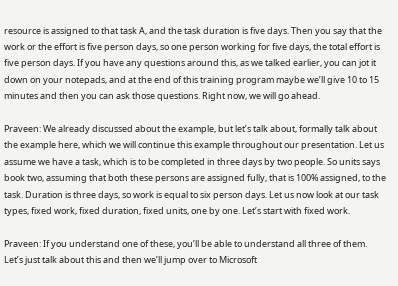resource is assigned to that task A, and the task duration is five days. Then you say that the work or the effort is five person days, so one person working for five days, the total effort is five person days. If you have any questions around this, as we talked earlier, you can jot it down on your notepads, and at the end of this training program maybe we’ll give 10 to 15 minutes and then you can ask those questions. Right now, we will go ahead.

Praveen: We already discussed about the example, but let’s talk about, formally talk about the example here, which we will continue this example throughout our presentation. Let us assume we have a task, which is to be completed in three days by two people. So units says book two, assuming that both these persons are assigned fully, that is 100% assigned, to the task. Duration is three days, so work is equal to six person days. Let us now look at our task types, fixed work, fixed duration, fixed units, one by one. Let’s start with fixed work.

Praveen: If you understand one of these, you’ll be able to understand all three of them. Let’s just talk about this and then we’ll jump over to Microsoft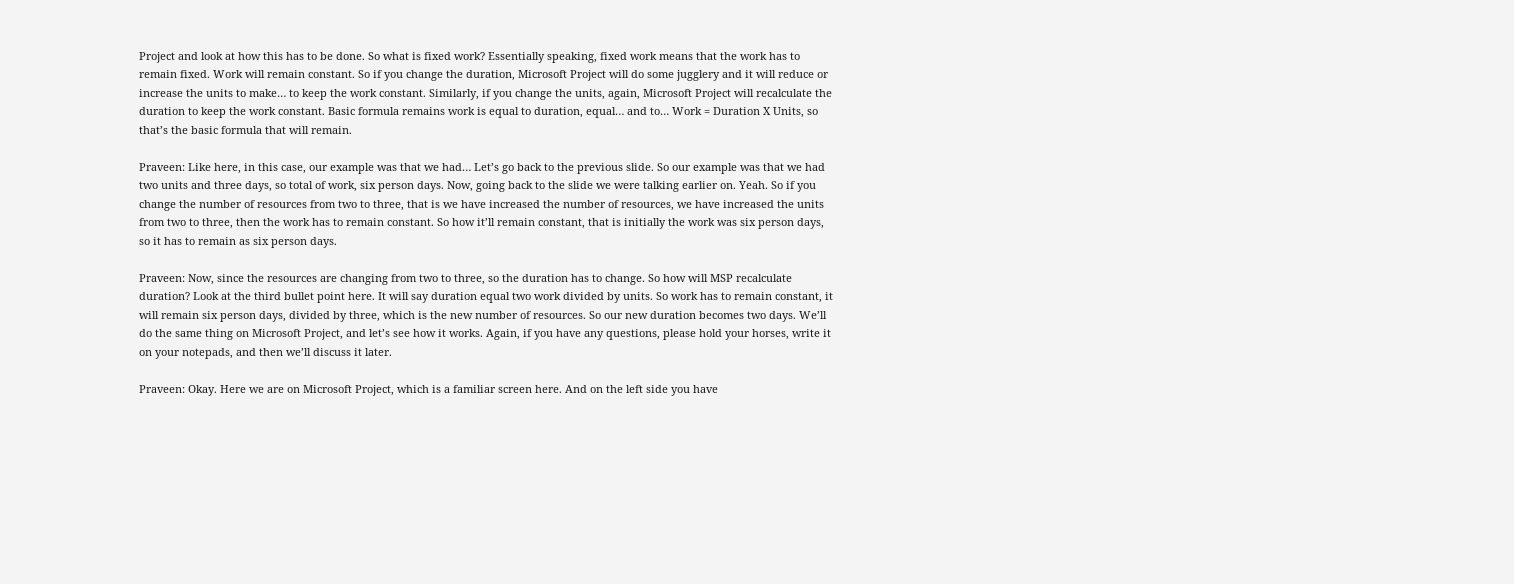Project and look at how this has to be done. So what is fixed work? Essentially speaking, fixed work means that the work has to remain fixed. Work will remain constant. So if you change the duration, Microsoft Project will do some jugglery and it will reduce or increase the units to make… to keep the work constant. Similarly, if you change the units, again, Microsoft Project will recalculate the duration to keep the work constant. Basic formula remains work is equal to duration, equal… and to… Work = Duration X Units, so that’s the basic formula that will remain.

Praveen: Like here, in this case, our example was that we had… Let’s go back to the previous slide. So our example was that we had two units and three days, so total of work, six person days. Now, going back to the slide we were talking earlier on. Yeah. So if you change the number of resources from two to three, that is we have increased the number of resources, we have increased the units from two to three, then the work has to remain constant. So how it’ll remain constant, that is initially the work was six person days, so it has to remain as six person days.

Praveen: Now, since the resources are changing from two to three, so the duration has to change. So how will MSP recalculate duration? Look at the third bullet point here. It will say duration equal two work divided by units. So work has to remain constant, it will remain six person days, divided by three, which is the new number of resources. So our new duration becomes two days. We’ll do the same thing on Microsoft Project, and let’s see how it works. Again, if you have any questions, please hold your horses, write it on your notepads, and then we’ll discuss it later.

Praveen: Okay. Here we are on Microsoft Project, which is a familiar screen here. And on the left side you have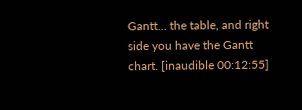Gantt… the table, and right side you have the Gantt chart. [inaudible 00:12:55]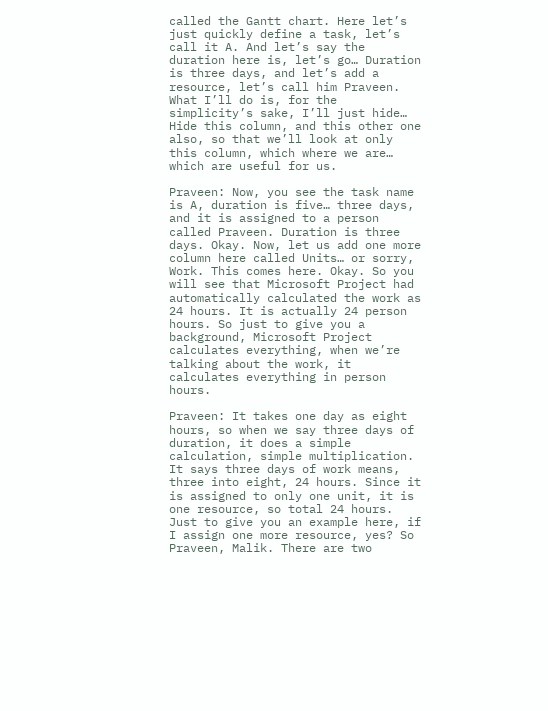called the Gantt chart. Here let’s just quickly define a task, let’s call it A. And let’s say the duration here is, let’s go… Duration is three days, and let’s add a resource, let’s call him Praveen. What I’ll do is, for the simplicity’s sake, I’ll just hide… Hide this column, and this other one also, so that we’ll look at only this column, which where we are… which are useful for us.

Praveen: Now, you see the task name is A, duration is five… three days, and it is assigned to a person called Praveen. Duration is three days. Okay. Now, let us add one more column here called Units… or sorry, Work. This comes here. Okay. So you will see that Microsoft Project had automatically calculated the work as 24 hours. It is actually 24 person hours. So just to give you a background, Microsoft Project calculates everything, when we’re talking about the work, it calculates everything in person hours.

Praveen: It takes one day as eight hours, so when we say three days of duration, it does a simple calculation, simple multiplication. It says three days of work means, three into eight, 24 hours. Since it is assigned to only one unit, it is one resource, so total 24 hours. Just to give you an example here, if I assign one more resource, yes? So Praveen, Malik. There are two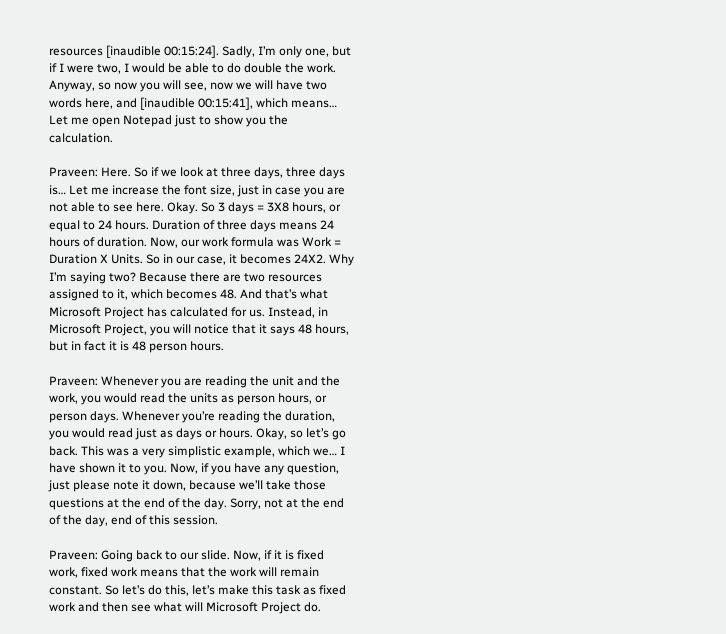resources [inaudible 00:15:24]. Sadly, I’m only one, but if I were two, I would be able to do double the work. Anyway, so now you will see, now we will have two words here, and [inaudible 00:15:41], which means… Let me open Notepad just to show you the calculation.

Praveen: Here. So if we look at three days, three days is… Let me increase the font size, just in case you are not able to see here. Okay. So 3 days = 3X8 hours, or equal to 24 hours. Duration of three days means 24 hours of duration. Now, our work formula was Work = Duration X Units. So in our case, it becomes 24X2. Why I’m saying two? Because there are two resources assigned to it, which becomes 48. And that’s what Microsoft Project has calculated for us. Instead, in Microsoft Project, you will notice that it says 48 hours, but in fact it is 48 person hours.

Praveen: Whenever you are reading the unit and the work, you would read the units as person hours, or person days. Whenever you’re reading the duration, you would read just as days or hours. Okay, so let’s go back. This was a very simplistic example, which we… I have shown it to you. Now, if you have any question, just please note it down, because we’ll take those questions at the end of the day. Sorry, not at the end of the day, end of this session.

Praveen: Going back to our slide. Now, if it is fixed work, fixed work means that the work will remain constant. So let’s do this, let’s make this task as fixed work and then see what will Microsoft Project do.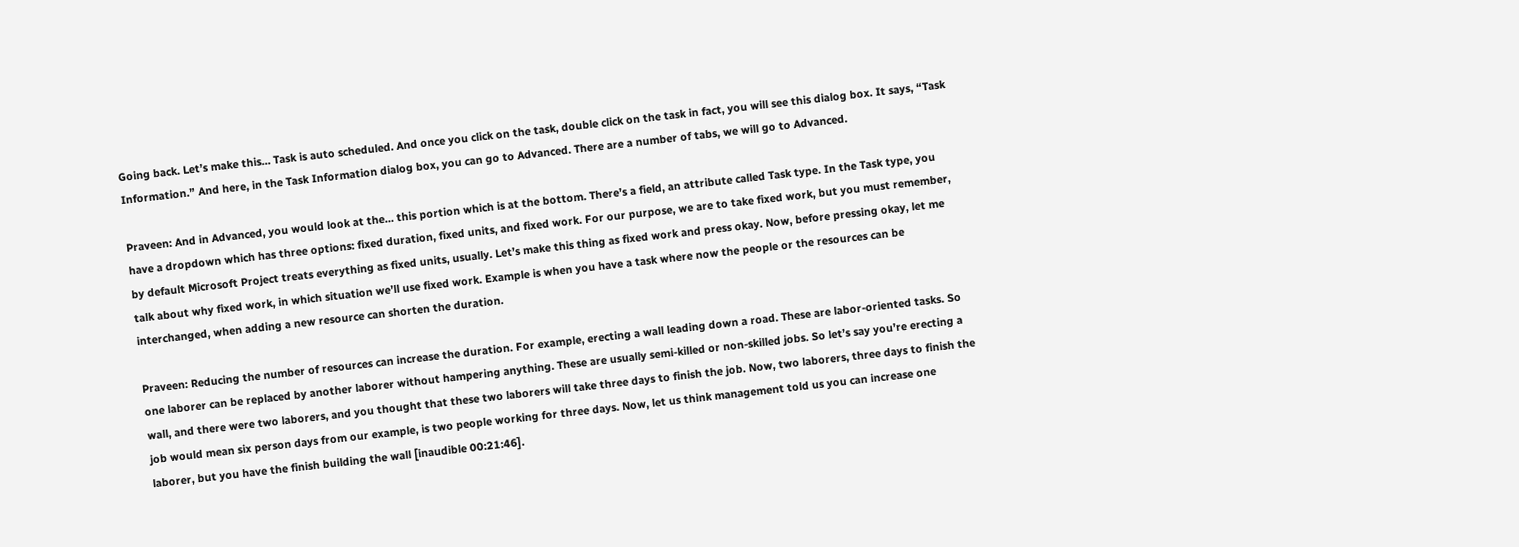Going back. Let’s make this… Task is auto scheduled. And once you click on the task, double click on the task in fact, you will see this dialog box. It says, “Task Information.” And here, in the Task Information dialog box, you can go to Advanced. There are a number of tabs, we will go to Advanced.

Praveen: And in Advanced, you would look at the… this portion which is at the bottom. There’s a field, an attribute called Task type. In the Task type, you have a dropdown which has three options: fixed duration, fixed units, and fixed work. For our purpose, we are to take fixed work, but you must remember, by default Microsoft Project treats everything as fixed units, usually. Let’s make this thing as fixed work and press okay. Now, before pressing okay, let me talk about why fixed work, in which situation we’ll use fixed work. Example is when you have a task where now the people or the resources can be interchanged, when adding a new resource can shorten the duration.

Praveen: Reducing the number of resources can increase the duration. For example, erecting a wall leading down a road. These are labor-oriented tasks. So one laborer can be replaced by another laborer without hampering anything. These are usually semi-killed or non-skilled jobs. So let’s say you’re erecting a wall, and there were two laborers, and you thought that these two laborers will take three days to finish the job. Now, two laborers, three days to finish the job would mean six person days from our example, is two people working for three days. Now, let us think management told us you can increase one laborer, but you have the finish building the wall [inaudible 00:21:46].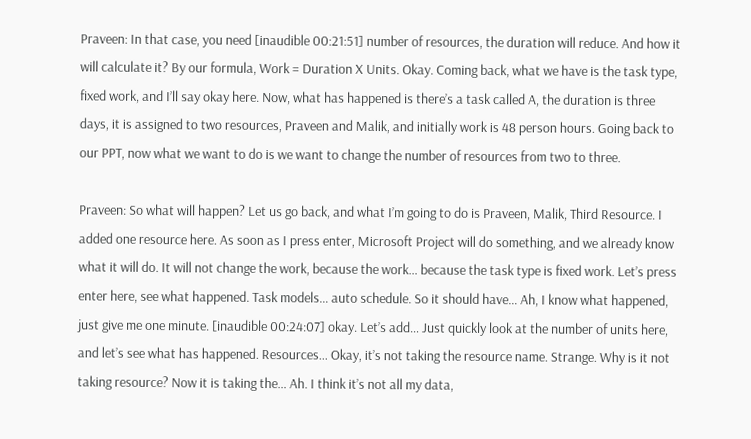Praveen: In that case, you need [inaudible 00:21:51] number of resources, the duration will reduce. And how it will calculate it? By our formula, Work = Duration X Units. Okay. Coming back, what we have is the task type, fixed work, and I’ll say okay here. Now, what has happened is there’s a task called A, the duration is three days, it is assigned to two resources, Praveen and Malik, and initially work is 48 person hours. Going back to our PPT, now what we want to do is we want to change the number of resources from two to three.

Praveen: So what will happen? Let us go back, and what I’m going to do is Praveen, Malik, Third Resource. I added one resource here. As soon as I press enter, Microsoft Project will do something, and we already know what it will do. It will not change the work, because the work… because the task type is fixed work. Let’s press enter here, see what happened. Task models… auto schedule. So it should have… Ah, I know what happened, just give me one minute. [inaudible 00:24:07] okay. Let’s add… Just quickly look at the number of units here, and let’s see what has happened. Resources… Okay, it’s not taking the resource name. Strange. Why is it not taking resource? Now it is taking the… Ah. I think it’s not all my data,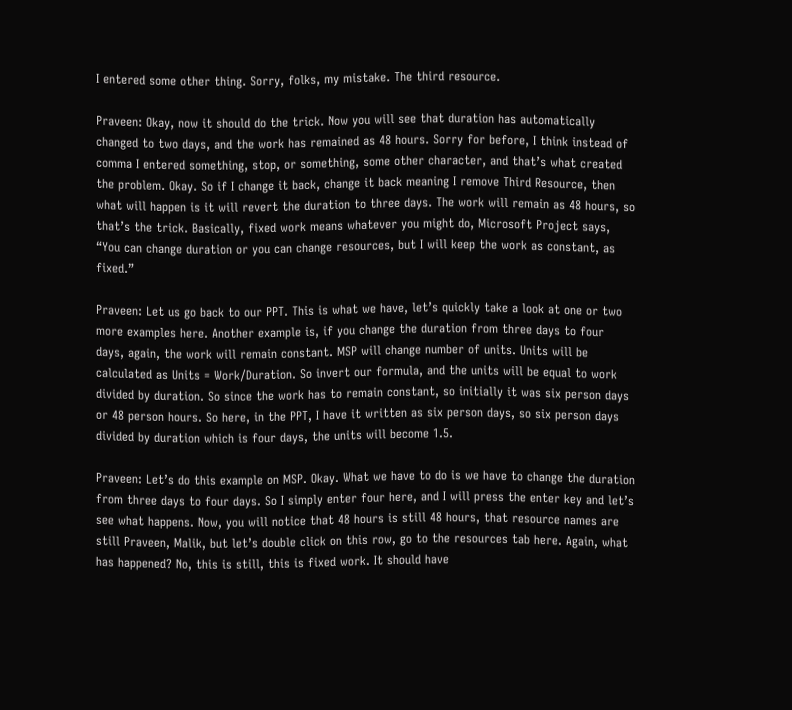I entered some other thing. Sorry, folks, my mistake. The third resource.

Praveen: Okay, now it should do the trick. Now you will see that duration has automatically changed to two days, and the work has remained as 48 hours. Sorry for before, I think instead of comma I entered something, stop, or something, some other character, and that’s what created the problem. Okay. So if I change it back, change it back meaning I remove Third Resource, then what will happen is it will revert the duration to three days. The work will remain as 48 hours, so that’s the trick. Basically, fixed work means whatever you might do, Microsoft Project says, “You can change duration or you can change resources, but I will keep the work as constant, as fixed.”

Praveen: Let us go back to our PPT. This is what we have, let’s quickly take a look at one or two more examples here. Another example is, if you change the duration from three days to four days, again, the work will remain constant. MSP will change number of units. Units will be calculated as Units = Work/Duration. So invert our formula, and the units will be equal to work divided by duration. So since the work has to remain constant, so initially it was six person days or 48 person hours. So here, in the PPT, I have it written as six person days, so six person days divided by duration which is four days, the units will become 1.5.

Praveen: Let’s do this example on MSP. Okay. What we have to do is we have to change the duration from three days to four days. So I simply enter four here, and I will press the enter key and let’s see what happens. Now, you will notice that 48 hours is still 48 hours, that resource names are still Praveen, Malik, but let’s double click on this row, go to the resources tab here. Again, what has happened? No, this is still, this is fixed work. It should have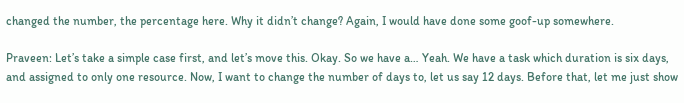changed the number, the percentage here. Why it didn’t change? Again, I would have done some goof-up somewhere.

Praveen: Let’s take a simple case first, and let’s move this. Okay. So we have a… Yeah. We have a task which duration is six days, and assigned to only one resource. Now, I want to change the number of days to, let us say 12 days. Before that, let me just show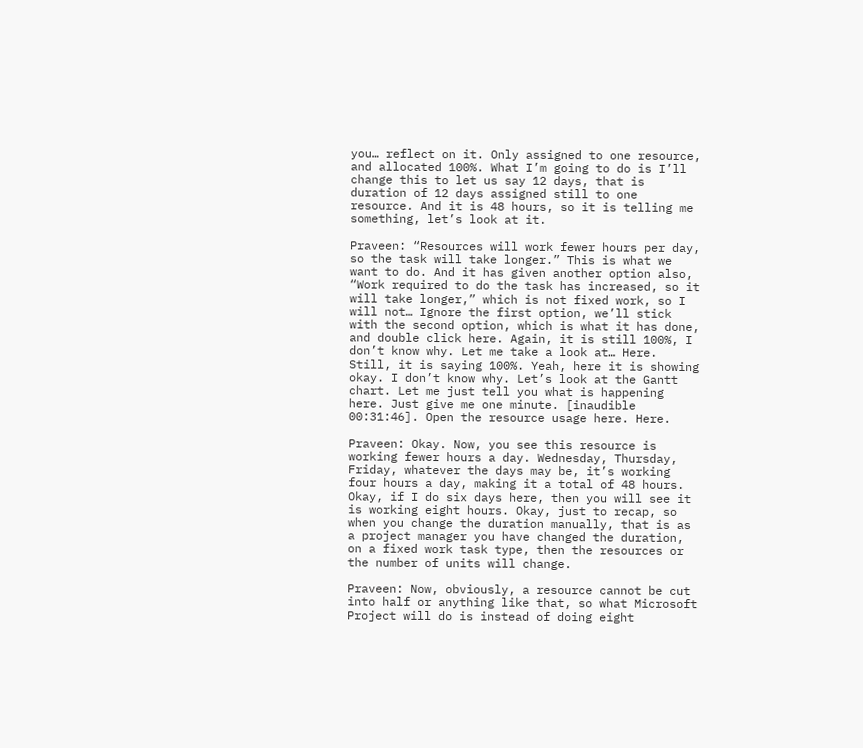you… reflect on it. Only assigned to one resource, and allocated 100%. What I’m going to do is I’ll change this to let us say 12 days, that is duration of 12 days assigned still to one resource. And it is 48 hours, so it is telling me something, let’s look at it.

Praveen: “Resources will work fewer hours per day, so the task will take longer.” This is what we want to do. And it has given another option also, “Work required to do the task has increased, so it will take longer,” which is not fixed work, so I will not… Ignore the first option, we’ll stick with the second option, which is what it has done, and double click here. Again, it is still 100%, I don’t know why. Let me take a look at… Here. Still, it is saying 100%. Yeah, here it is showing okay. I don’t know why. Let’s look at the Gantt chart. Let me just tell you what is happening here. Just give me one minute. [inaudible 00:31:46]. Open the resource usage here. Here.

Praveen: Okay. Now, you see this resource is working fewer hours a day. Wednesday, Thursday, Friday, whatever the days may be, it’s working four hours a day, making it a total of 48 hours. Okay, if I do six days here, then you will see it is working eight hours. Okay, just to recap, so when you change the duration manually, that is as a project manager you have changed the duration, on a fixed work task type, then the resources or the number of units will change.

Praveen: Now, obviously, a resource cannot be cut into half or anything like that, so what Microsoft Project will do is instead of doing eight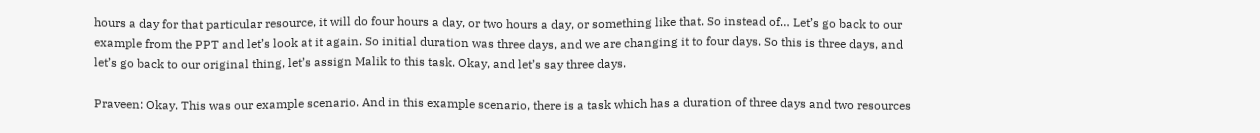hours a day for that particular resource, it will do four hours a day, or two hours a day, or something like that. So instead of… Let’s go back to our example from the PPT and let’s look at it again. So initial duration was three days, and we are changing it to four days. So this is three days, and let’s go back to our original thing, let’s assign Malik to this task. Okay, and let’s say three days.

Praveen: Okay. This was our example scenario. And in this example scenario, there is a task which has a duration of three days and two resources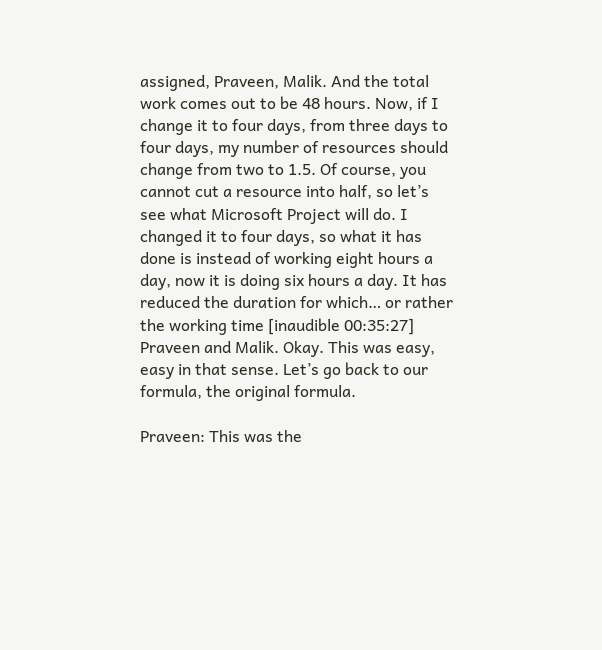assigned, Praveen, Malik. And the total work comes out to be 48 hours. Now, if I change it to four days, from three days to four days, my number of resources should change from two to 1.5. Of course, you cannot cut a resource into half, so let’s see what Microsoft Project will do. I changed it to four days, so what it has done is instead of working eight hours a day, now it is doing six hours a day. It has reduced the duration for which… or rather the working time [inaudible 00:35:27] Praveen and Malik. Okay. This was easy, easy in that sense. Let’s go back to our formula, the original formula.

Praveen: This was the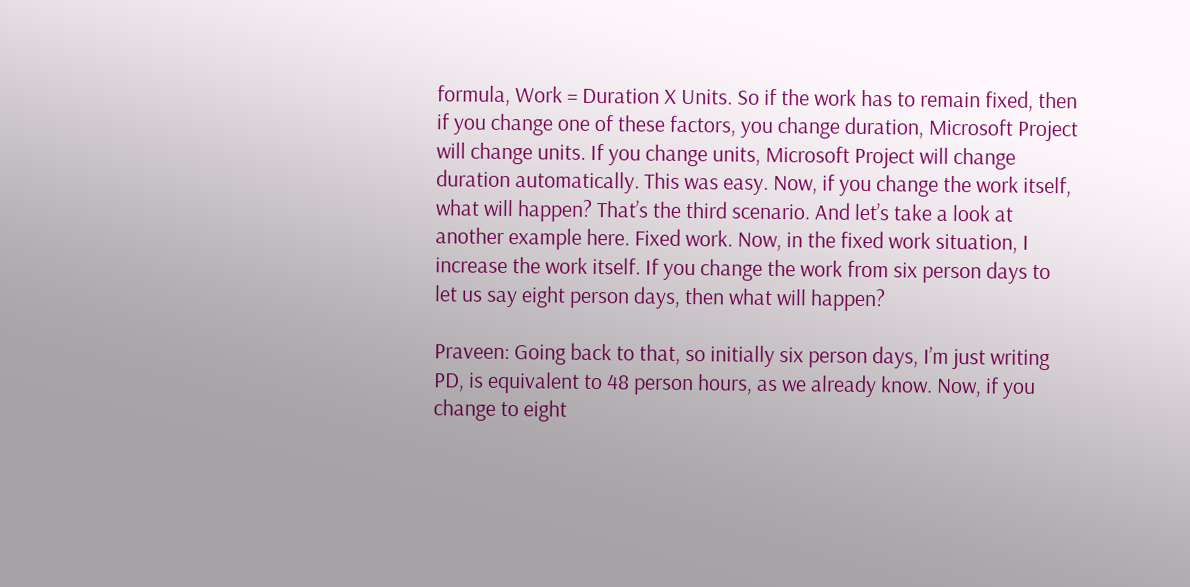formula, Work = Duration X Units. So if the work has to remain fixed, then if you change one of these factors, you change duration, Microsoft Project will change units. If you change units, Microsoft Project will change duration automatically. This was easy. Now, if you change the work itself, what will happen? That’s the third scenario. And let’s take a look at another example here. Fixed work. Now, in the fixed work situation, I increase the work itself. If you change the work from six person days to let us say eight person days, then what will happen?

Praveen: Going back to that, so initially six person days, I’m just writing PD, is equivalent to 48 person hours, as we already know. Now, if you change to eight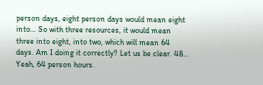person days, eight person days would mean eight into… So with three resources, it would mean three into eight, into two, which will mean 64 days. Am I doing it correctly? Let us be clear. 48… Yeah, 64 person hours.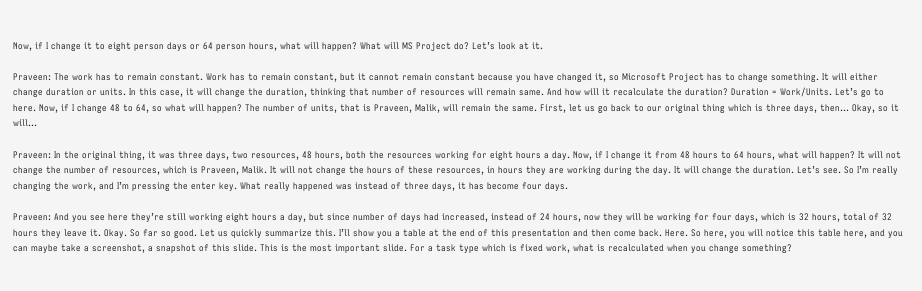Now, if I change it to eight person days or 64 person hours, what will happen? What will MS Project do? Let’s look at it.

Praveen: The work has to remain constant. Work has to remain constant, but it cannot remain constant because you have changed it, so Microsoft Project has to change something. It will either change duration or units. In this case, it will change the duration, thinking that number of resources will remain same. And how will it recalculate the duration? Duration = Work/Units. Let’s go to here. Now, if I change 48 to 64, so what will happen? The number of units, that is Praveen, Malik, will remain the same. First, let us go back to our original thing which is three days, then… Okay, so it will…

Praveen: In the original thing, it was three days, two resources, 48 hours, both the resources working for eight hours a day. Now, if I change it from 48 hours to 64 hours, what will happen? It will not change the number of resources, which is Praveen, Malik. It will not change the hours of these resources, in hours they are working during the day. It will change the duration. Let’s see. So I’m really changing the work, and I’m pressing the enter key. What really happened was instead of three days, it has become four days.

Praveen: And you see here they’re still working eight hours a day, but since number of days had increased, instead of 24 hours, now they will be working for four days, which is 32 hours, total of 32 hours they leave it. Okay. So far so good. Let us quickly summarize this. I’ll show you a table at the end of this presentation and then come back. Here. So here, you will notice this table here, and you can maybe take a screenshot, a snapshot of this slide. This is the most important slide. For a task type which is fixed work, what is recalculated when you change something?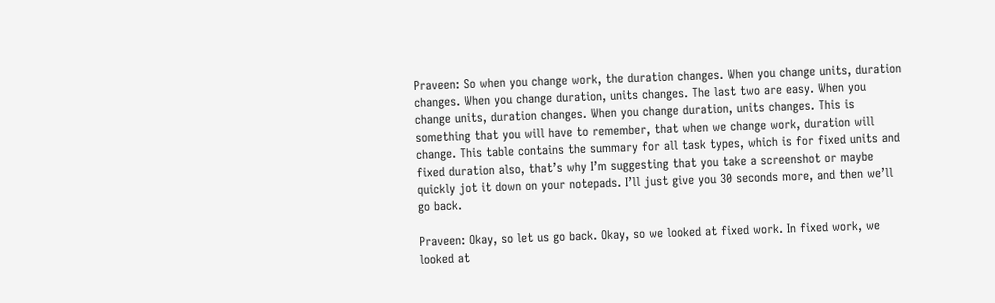Praveen: So when you change work, the duration changes. When you change units, duration changes. When you change duration, units changes. The last two are easy. When you change units, duration changes. When you change duration, units changes. This is something that you will have to remember, that when we change work, duration will change. This table contains the summary for all task types, which is for fixed units and fixed duration also, that’s why I’m suggesting that you take a screenshot or maybe quickly jot it down on your notepads. I’ll just give you 30 seconds more, and then we’ll go back.

Praveen: Okay, so let us go back. Okay, so we looked at fixed work. In fixed work, we looked at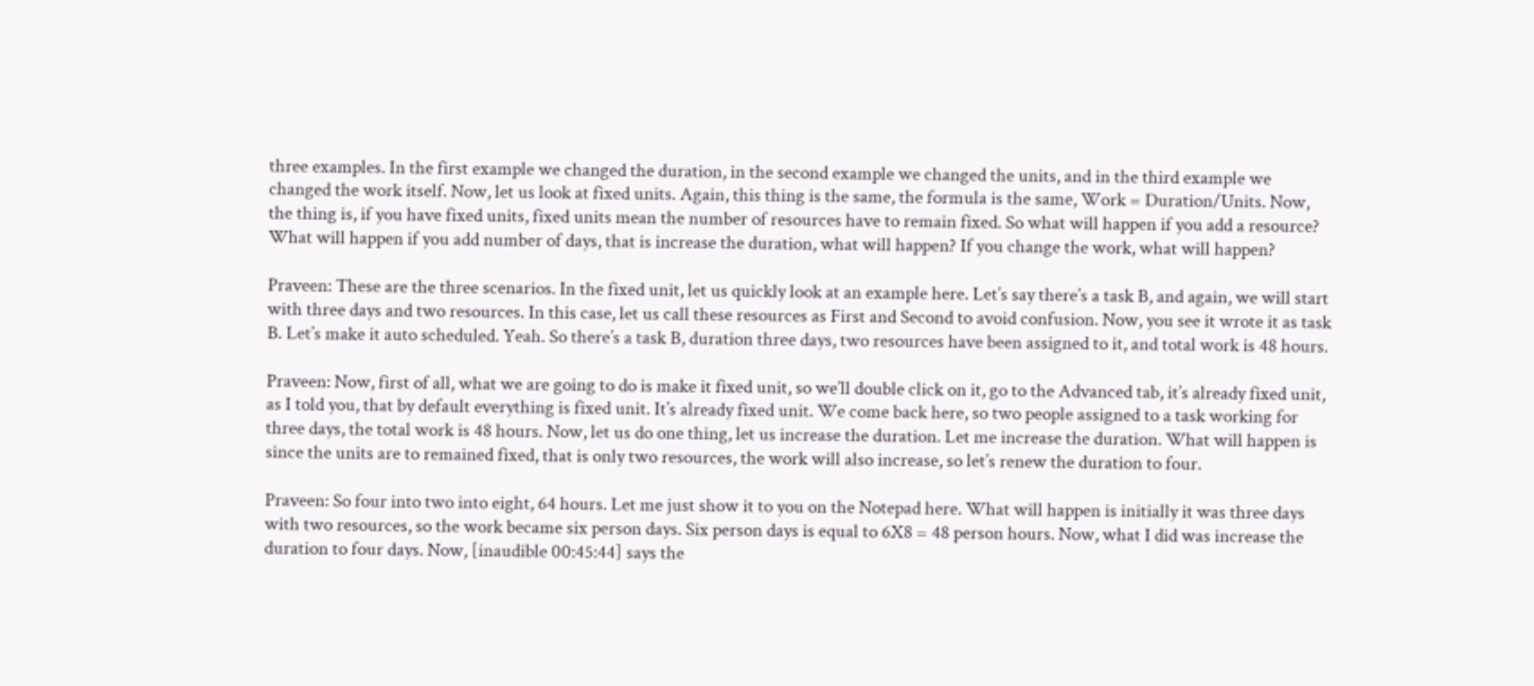three examples. In the first example we changed the duration, in the second example we changed the units, and in the third example we changed the work itself. Now, let us look at fixed units. Again, this thing is the same, the formula is the same, Work = Duration/Units. Now, the thing is, if you have fixed units, fixed units mean the number of resources have to remain fixed. So what will happen if you add a resource? What will happen if you add number of days, that is increase the duration, what will happen? If you change the work, what will happen?

Praveen: These are the three scenarios. In the fixed unit, let us quickly look at an example here. Let’s say there’s a task B, and again, we will start with three days and two resources. In this case, let us call these resources as First and Second to avoid confusion. Now, you see it wrote it as task B. Let’s make it auto scheduled. Yeah. So there’s a task B, duration three days, two resources have been assigned to it, and total work is 48 hours.

Praveen: Now, first of all, what we are going to do is make it fixed unit, so we’ll double click on it, go to the Advanced tab, it’s already fixed unit, as I told you, that by default everything is fixed unit. It’s already fixed unit. We come back here, so two people assigned to a task working for three days, the total work is 48 hours. Now, let us do one thing, let us increase the duration. Let me increase the duration. What will happen is since the units are to remained fixed, that is only two resources, the work will also increase, so let’s renew the duration to four.

Praveen: So four into two into eight, 64 hours. Let me just show it to you on the Notepad here. What will happen is initially it was three days with two resources, so the work became six person days. Six person days is equal to 6X8 = 48 person hours. Now, what I did was increase the duration to four days. Now, [inaudible 00:45:44] says the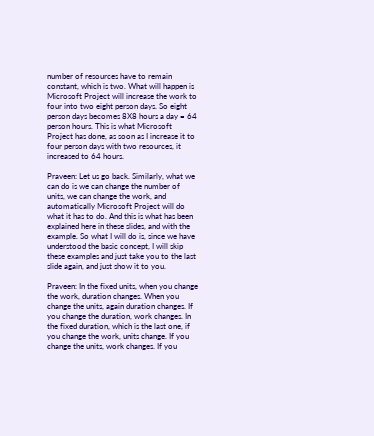number of resources have to remain constant, which is two. What will happen is Microsoft Project will increase the work to four into two eight person days. So eight person days becomes 8X8 hours a day = 64 person hours. This is what Microsoft Project has done, as soon as I increase it to four person days with two resources, it increased to 64 hours.

Praveen: Let us go back. Similarly, what we can do is we can change the number of units, we can change the work, and automatically Microsoft Project will do what it has to do. And this is what has been explained here in these slides, and with the example. So what I will do is, since we have understood the basic concept, I will skip these examples and just take you to the last slide again, and just show it to you.

Praveen: In the fixed units, when you change the work, duration changes. When you change the units, again duration changes. If you change the duration, work changes. In the fixed duration, which is the last one, if you change the work, units change. If you change the units, work changes. If you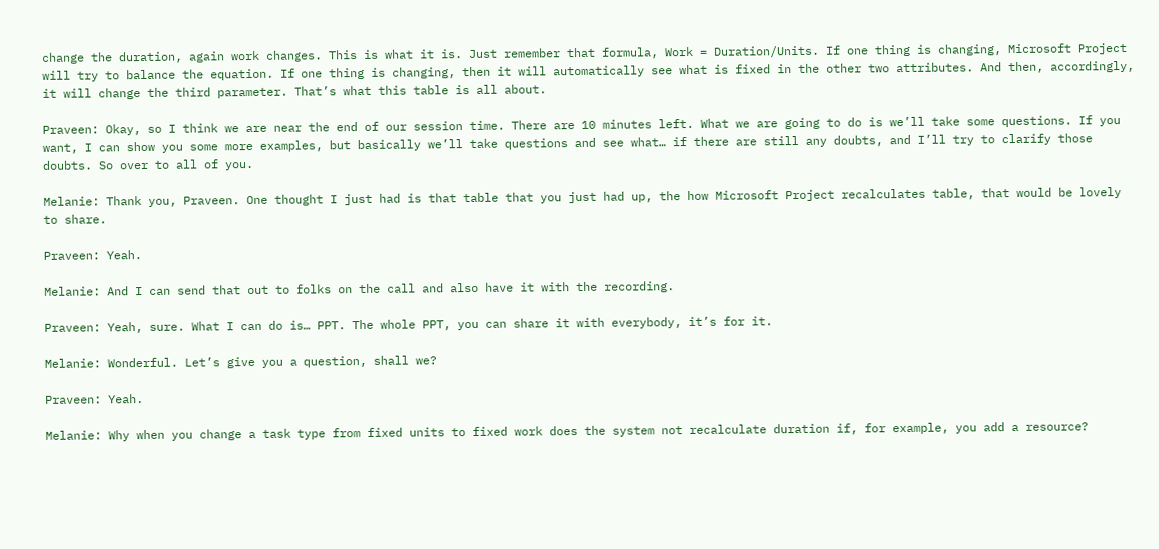change the duration, again work changes. This is what it is. Just remember that formula, Work = Duration/Units. If one thing is changing, Microsoft Project will try to balance the equation. If one thing is changing, then it will automatically see what is fixed in the other two attributes. And then, accordingly, it will change the third parameter. That’s what this table is all about.

Praveen: Okay, so I think we are near the end of our session time. There are 10 minutes left. What we are going to do is we’ll take some questions. If you want, I can show you some more examples, but basically we’ll take questions and see what… if there are still any doubts, and I’ll try to clarify those doubts. So over to all of you.

Melanie: Thank you, Praveen. One thought I just had is that table that you just had up, the how Microsoft Project recalculates table, that would be lovely to share.

Praveen: Yeah.

Melanie: And I can send that out to folks on the call and also have it with the recording.

Praveen: Yeah, sure. What I can do is… PPT. The whole PPT, you can share it with everybody, it’s for it.

Melanie: Wonderful. Let’s give you a question, shall we?

Praveen: Yeah.

Melanie: Why when you change a task type from fixed units to fixed work does the system not recalculate duration if, for example, you add a resource?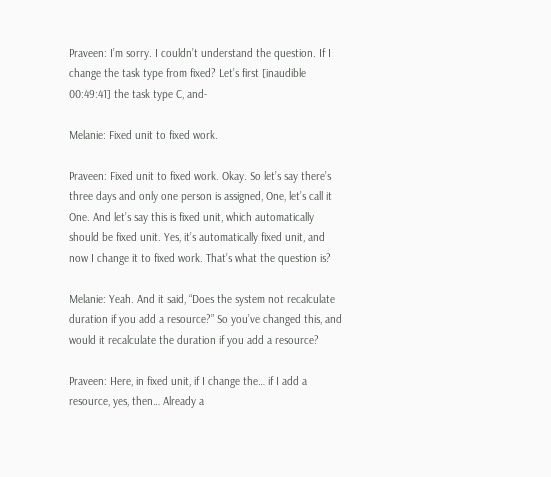Praveen: I’m sorry. I couldn’t understand the question. If I change the task type from fixed? Let’s first [inaudible 00:49:41] the task type C, and-

Melanie: Fixed unit to fixed work.

Praveen: Fixed unit to fixed work. Okay. So let’s say there’s three days and only one person is assigned, One, let’s call it One. And let’s say this is fixed unit, which automatically should be fixed unit. Yes, it’s automatically fixed unit, and now I change it to fixed work. That’s what the question is?

Melanie: Yeah. And it said, “Does the system not recalculate duration if you add a resource?” So you’ve changed this, and would it recalculate the duration if you add a resource?

Praveen: Here, in fixed unit, if I change the… if I add a resource, yes, then… Already a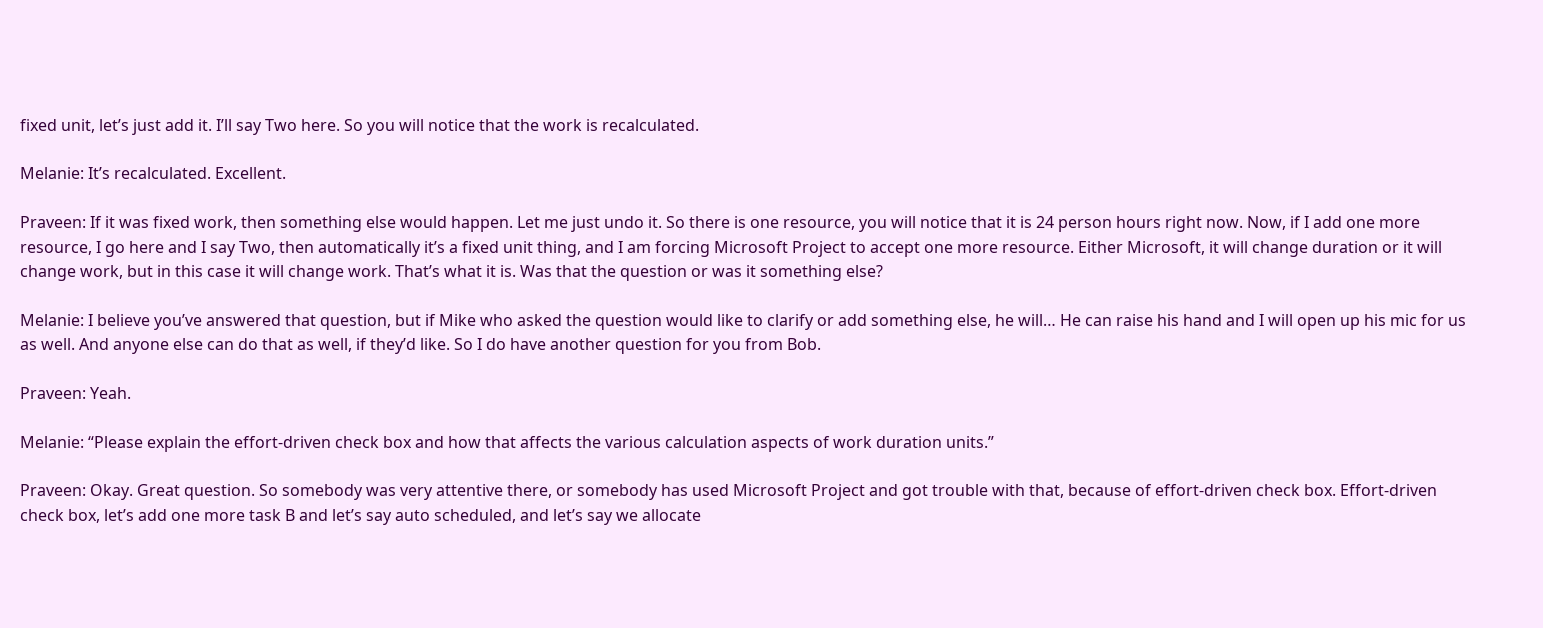fixed unit, let’s just add it. I’ll say Two here. So you will notice that the work is recalculated.

Melanie: It’s recalculated. Excellent.

Praveen: If it was fixed work, then something else would happen. Let me just undo it. So there is one resource, you will notice that it is 24 person hours right now. Now, if I add one more resource, I go here and I say Two, then automatically it’s a fixed unit thing, and I am forcing Microsoft Project to accept one more resource. Either Microsoft, it will change duration or it will change work, but in this case it will change work. That’s what it is. Was that the question or was it something else?

Melanie: I believe you’ve answered that question, but if Mike who asked the question would like to clarify or add something else, he will… He can raise his hand and I will open up his mic for us as well. And anyone else can do that as well, if they’d like. So I do have another question for you from Bob.

Praveen: Yeah.

Melanie: “Please explain the effort-driven check box and how that affects the various calculation aspects of work duration units.”

Praveen: Okay. Great question. So somebody was very attentive there, or somebody has used Microsoft Project and got trouble with that, because of effort-driven check box. Effort-driven check box, let’s add one more task B and let’s say auto scheduled, and let’s say we allocate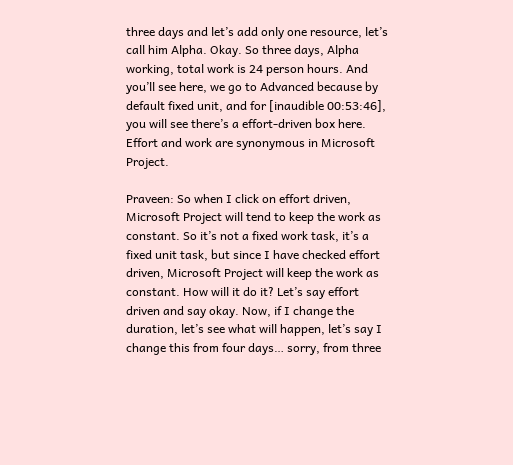three days and let’s add only one resource, let’s call him Alpha. Okay. So three days, Alpha working, total work is 24 person hours. And you’ll see here, we go to Advanced because by default fixed unit, and for [inaudible 00:53:46], you will see there’s a effort-driven box here. Effort and work are synonymous in Microsoft Project.

Praveen: So when I click on effort driven, Microsoft Project will tend to keep the work as constant. So it’s not a fixed work task, it’s a fixed unit task, but since I have checked effort driven, Microsoft Project will keep the work as constant. How will it do it? Let’s say effort driven and say okay. Now, if I change the duration, let’s see what will happen, let’s say I change this from four days… sorry, from three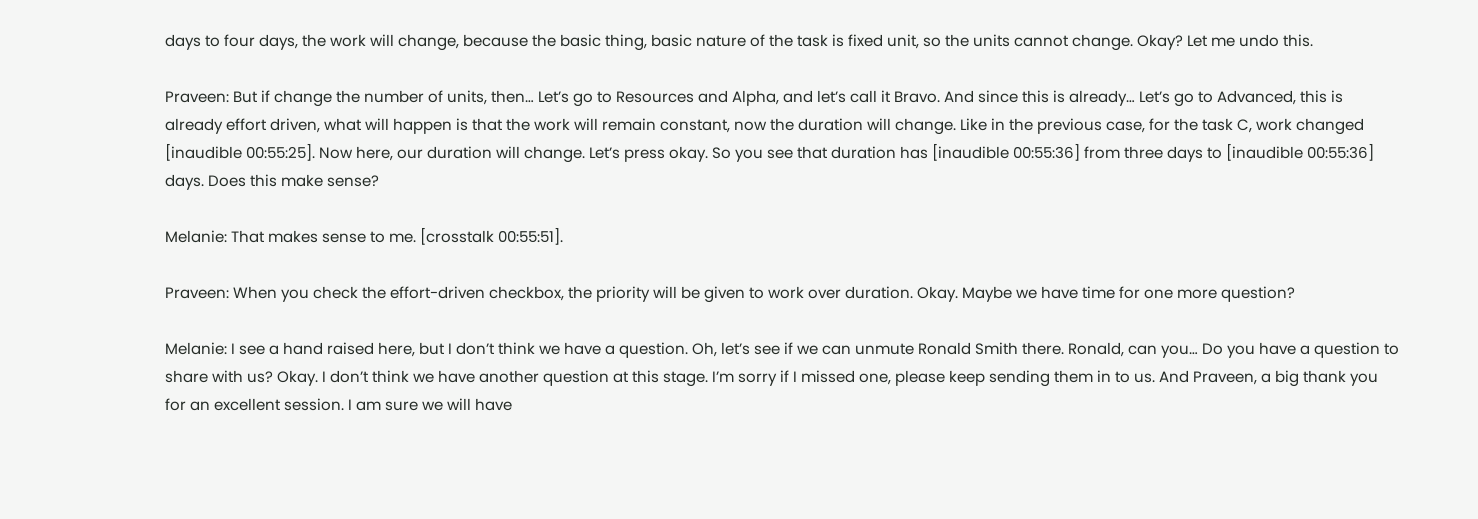days to four days, the work will change, because the basic thing, basic nature of the task is fixed unit, so the units cannot change. Okay? Let me undo this.

Praveen: But if change the number of units, then… Let’s go to Resources and Alpha, and let’s call it Bravo. And since this is already… Let’s go to Advanced, this is already effort driven, what will happen is that the work will remain constant, now the duration will change. Like in the previous case, for the task C, work changed [inaudible 00:55:25]. Now here, our duration will change. Let’s press okay. So you see that duration has [inaudible 00:55:36] from three days to [inaudible 00:55:36] days. Does this make sense?

Melanie: That makes sense to me. [crosstalk 00:55:51].

Praveen: When you check the effort-driven checkbox, the priority will be given to work over duration. Okay. Maybe we have time for one more question?

Melanie: I see a hand raised here, but I don’t think we have a question. Oh, let’s see if we can unmute Ronald Smith there. Ronald, can you… Do you have a question to share with us? Okay. I don’t think we have another question at this stage. I’m sorry if I missed one, please keep sending them in to us. And Praveen, a big thank you for an excellent session. I am sure we will have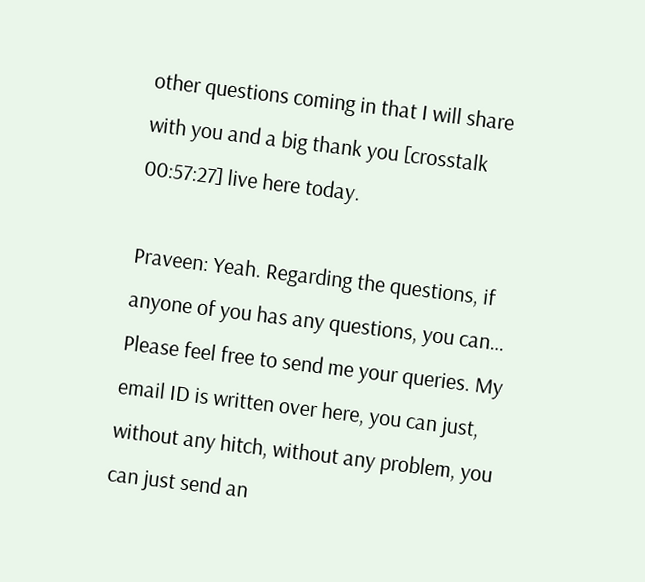other questions coming in that I will share with you and a big thank you [crosstalk 00:57:27] live here today.

Praveen: Yeah. Regarding the questions, if anyone of you has any questions, you can… Please feel free to send me your queries. My email ID is written over here, you can just, without any hitch, without any problem, you can just send an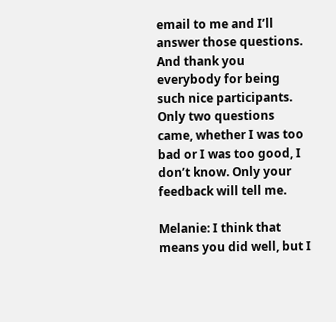email to me and I’ll answer those questions. And thank you everybody for being such nice participants. Only two questions came, whether I was too bad or I was too good, I don’t know. Only your feedback will tell me.

Melanie: I think that means you did well, but I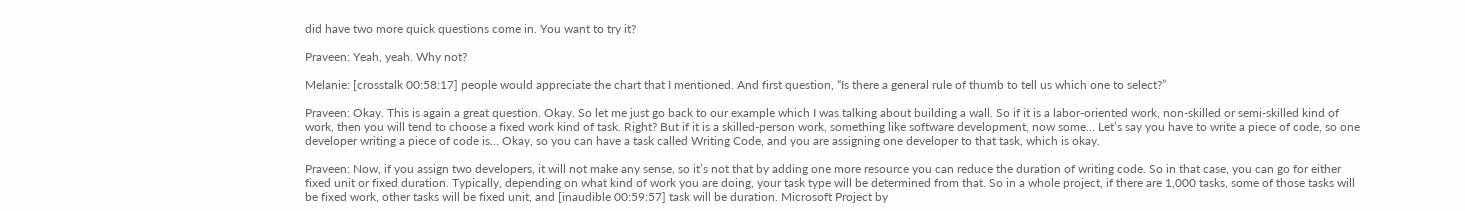did have two more quick questions come in. You want to try it?

Praveen: Yeah, yeah. Why not?

Melanie: [crosstalk 00:58:17] people would appreciate the chart that I mentioned. And first question, “Is there a general rule of thumb to tell us which one to select?”

Praveen: Okay. This is again a great question. Okay. So let me just go back to our example which I was talking about building a wall. So if it is a labor-oriented work, non-skilled or semi-skilled kind of work, then you will tend to choose a fixed work kind of task. Right? But if it is a skilled-person work, something like software development, now some… Let’s say you have to write a piece of code, so one developer writing a piece of code is… Okay, so you can have a task called Writing Code, and you are assigning one developer to that task, which is okay.

Praveen: Now, if you assign two developers, it will not make any sense, so it’s not that by adding one more resource you can reduce the duration of writing code. So in that case, you can go for either fixed unit or fixed duration. Typically, depending on what kind of work you are doing, your task type will be determined from that. So in a whole project, if there are 1,000 tasks, some of those tasks will be fixed work, other tasks will be fixed unit, and [inaudible 00:59:57] task will be duration. Microsoft Project by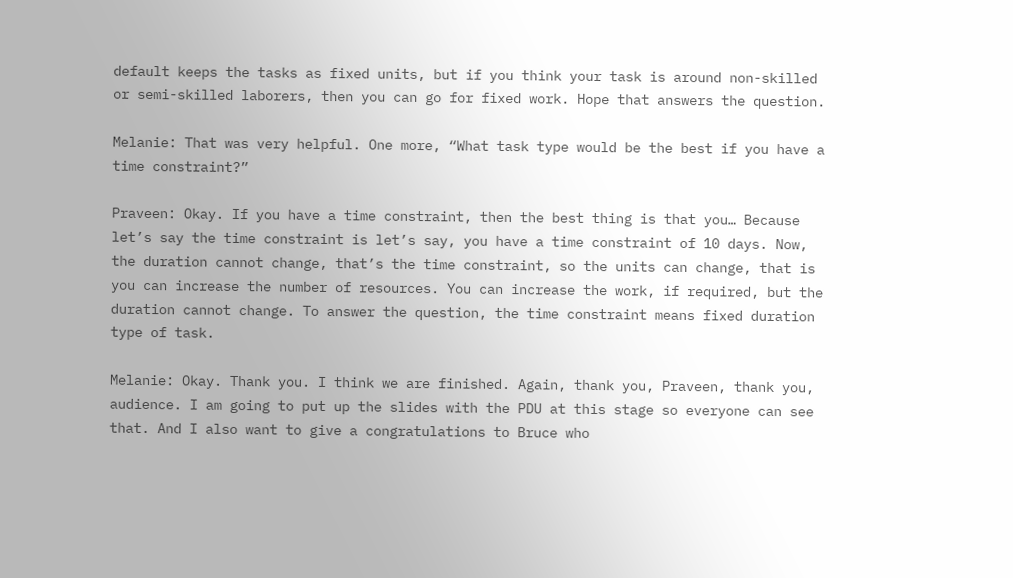default keeps the tasks as fixed units, but if you think your task is around non-skilled or semi-skilled laborers, then you can go for fixed work. Hope that answers the question.

Melanie: That was very helpful. One more, “What task type would be the best if you have a time constraint?”

Praveen: Okay. If you have a time constraint, then the best thing is that you… Because let’s say the time constraint is let’s say, you have a time constraint of 10 days. Now, the duration cannot change, that’s the time constraint, so the units can change, that is you can increase the number of resources. You can increase the work, if required, but the duration cannot change. To answer the question, the time constraint means fixed duration type of task.

Melanie: Okay. Thank you. I think we are finished. Again, thank you, Praveen, thank you, audience. I am going to put up the slides with the PDU at this stage so everyone can see that. And I also want to give a congratulations to Bruce who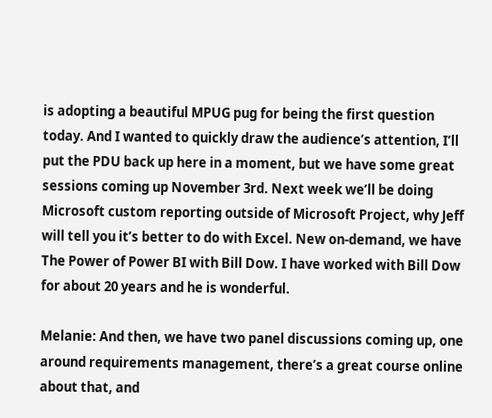is adopting a beautiful MPUG pug for being the first question today. And I wanted to quickly draw the audience’s attention, I’ll put the PDU back up here in a moment, but we have some great sessions coming up November 3rd. Next week we’ll be doing Microsoft custom reporting outside of Microsoft Project, why Jeff will tell you it’s better to do with Excel. New on-demand, we have The Power of Power BI with Bill Dow. I have worked with Bill Dow for about 20 years and he is wonderful.

Melanie: And then, we have two panel discussions coming up, one around requirements management, there’s a great course online about that, and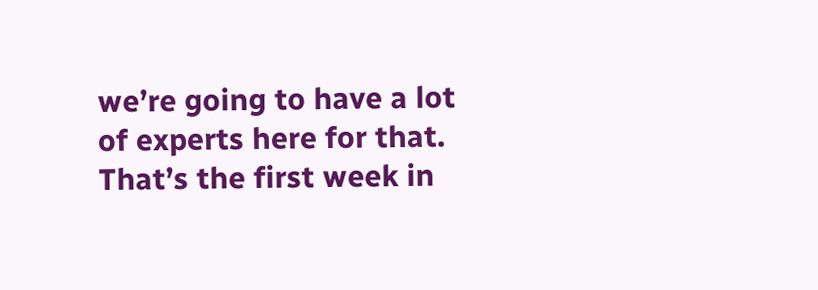we’re going to have a lot of experts here for that. That’s the first week in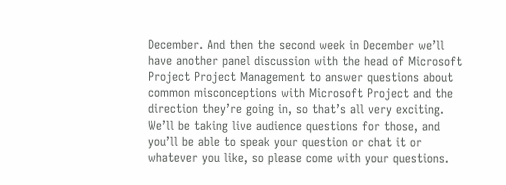December. And then the second week in December we’ll have another panel discussion with the head of Microsoft Project Project Management to answer questions about common misconceptions with Microsoft Project and the direction they’re going in, so that’s all very exciting. We’ll be taking live audience questions for those, and you’ll be able to speak your question or chat it or whatever you like, so please come with your questions.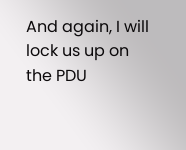And again, I will lock us up on the PDU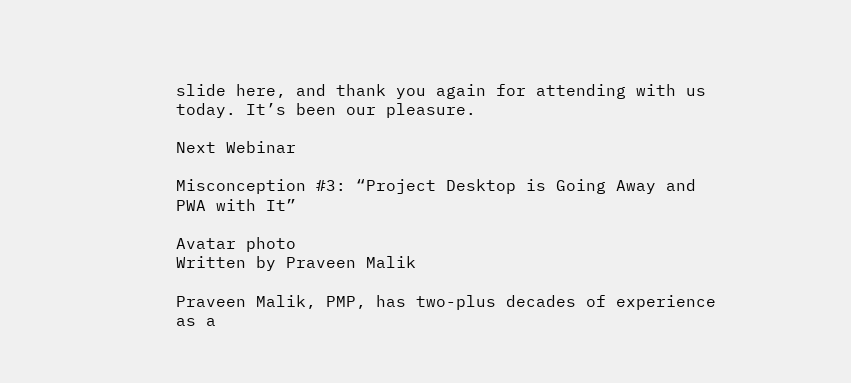slide here, and thank you again for attending with us today. It’s been our pleasure.

Next Webinar

Misconception #3: “Project Desktop is Going Away and PWA with It”

Avatar photo
Written by Praveen Malik

Praveen Malik, PMP, has two-plus decades of experience as a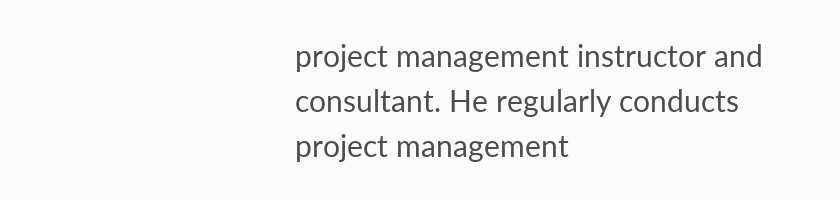project management instructor and consultant. He regularly conducts project management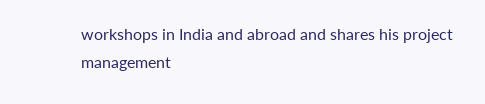workshops in India and abroad and shares his project management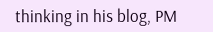thinking in his blog, PM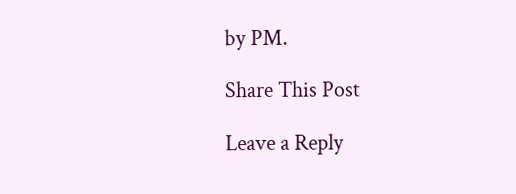by PM.

Share This Post

Leave a Reply